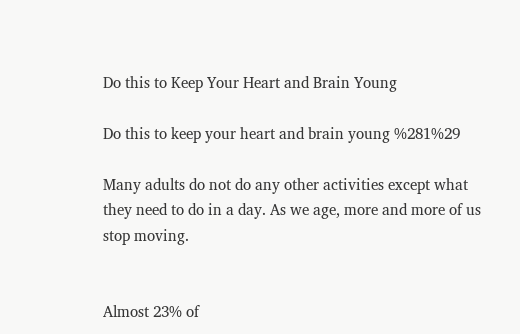Do this to Keep Your Heart and Brain Young

Do this to keep your heart and brain young %281%29

Many adults do not do any other activities except what they need to do in a day. As we age, more and more of us stop moving.


Almost 23% of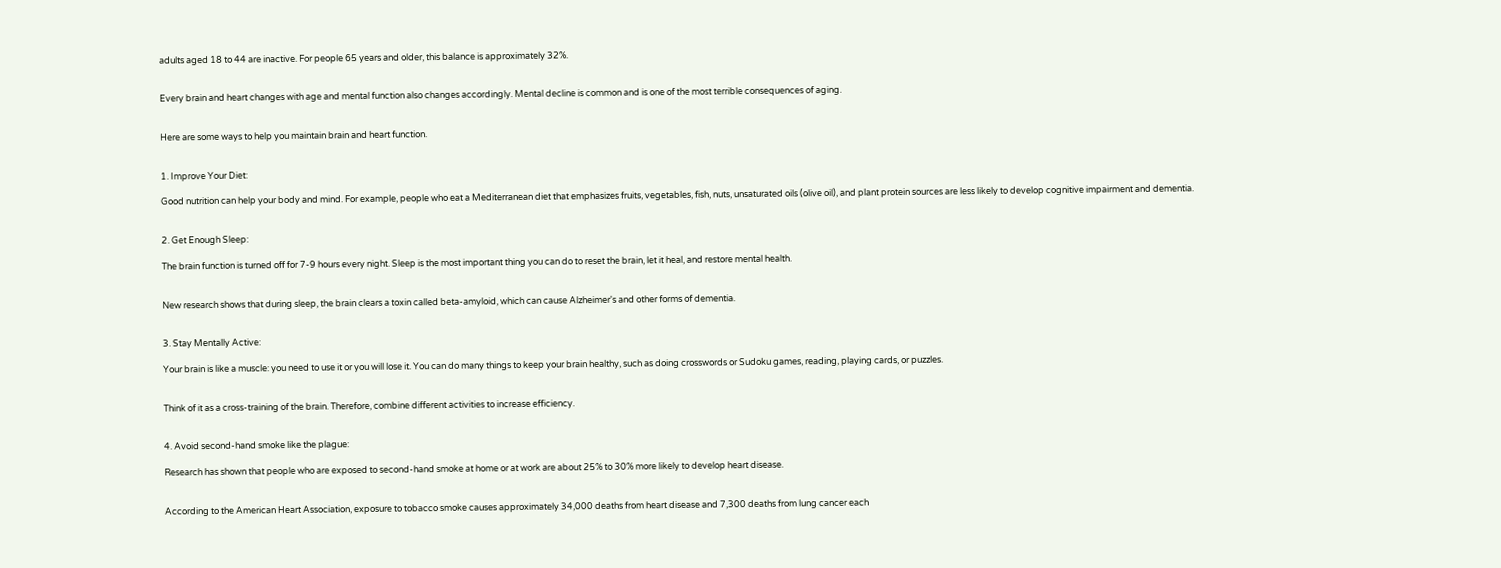adults aged 18 to 44 are inactive. For people 65 years and older, this balance is approximately 32%.


Every brain and heart changes with age and mental function also changes accordingly. Mental decline is common and is one of the most terrible consequences of aging.


Here are some ways to help you maintain brain and heart function.


1. Improve Your Diet:

Good nutrition can help your body and mind. For example, people who eat a Mediterranean diet that emphasizes fruits, vegetables, fish, nuts, unsaturated oils (olive oil), and plant protein sources are less likely to develop cognitive impairment and dementia.


2. Get Enough Sleep:

The brain function is turned off for 7-9 hours every night. Sleep is the most important thing you can do to reset the brain, let it heal, and restore mental health.


New research shows that during sleep, the brain clears a toxin called beta-amyloid, which can cause Alzheimer's and other forms of dementia.


3. Stay Mentally Active:

Your brain is like a muscle: you need to use it or you will lose it. You can do many things to keep your brain healthy, such as doing crosswords or Sudoku games, reading, playing cards, or puzzles.


Think of it as a cross-training of the brain. Therefore, combine different activities to increase efficiency.


4. Avoid second-hand smoke like the plague:

Research has shown that people who are exposed to second-hand smoke at home or at work are about 25% to 30% more likely to develop heart disease.


According to the American Heart Association, exposure to tobacco smoke causes approximately 34,000 deaths from heart disease and 7,300 deaths from lung cancer each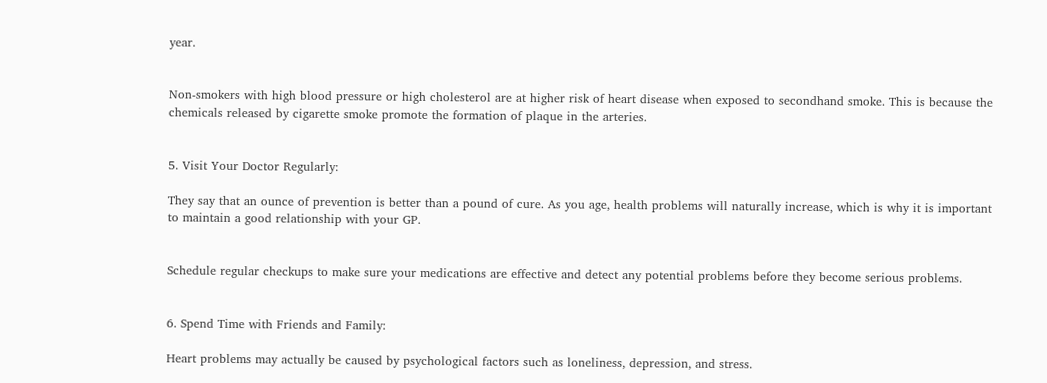year.


Non-smokers with high blood pressure or high cholesterol are at higher risk of heart disease when exposed to secondhand smoke. This is because the chemicals released by cigarette smoke promote the formation of plaque in the arteries.


5. Visit Your Doctor Regularly:

They say that an ounce of prevention is better than a pound of cure. As you age, health problems will naturally increase, which is why it is important to maintain a good relationship with your GP.


Schedule regular checkups to make sure your medications are effective and detect any potential problems before they become serious problems.


6. Spend Time with Friends and Family:

Heart problems may actually be caused by psychological factors such as loneliness, depression, and stress.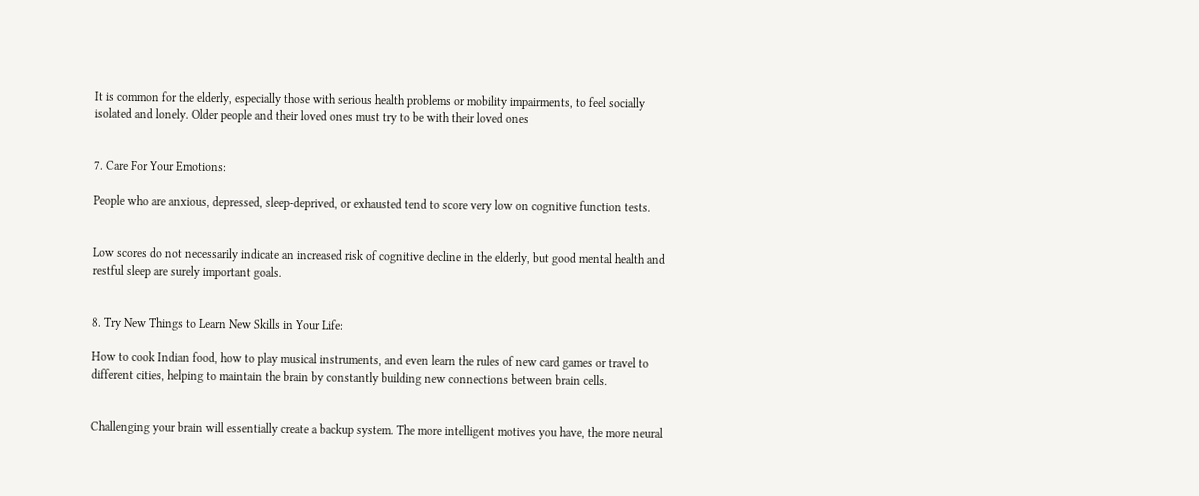It is common for the elderly, especially those with serious health problems or mobility impairments, to feel socially isolated and lonely. Older people and their loved ones must try to be with their loved ones


7. Care For Your Emotions:

People who are anxious, depressed, sleep-deprived, or exhausted tend to score very low on cognitive function tests.


Low scores do not necessarily indicate an increased risk of cognitive decline in the elderly, but good mental health and restful sleep are surely important goals.


8. Try New Things to Learn New Skills in Your Life:

How to cook Indian food, how to play musical instruments, and even learn the rules of new card games or travel to different cities, helping to maintain the brain by constantly building new connections between brain cells.


Challenging your brain will essentially create a backup system. The more intelligent motives you have, the more neural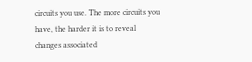circuits you use. The more circuits you have, the harder it is to reveal changes associated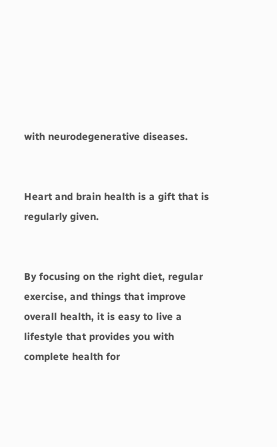with neurodegenerative diseases.


Heart and brain health is a gift that is regularly given.


By focusing on the right diet, regular exercise, and things that improve overall health, it is easy to live a lifestyle that provides you with complete health for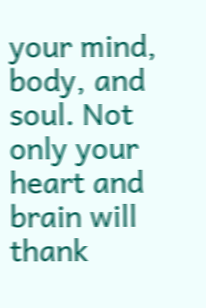your mind, body, and soul. Not only your heart and brain will thank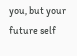you, but your future self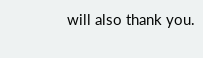will also thank you.